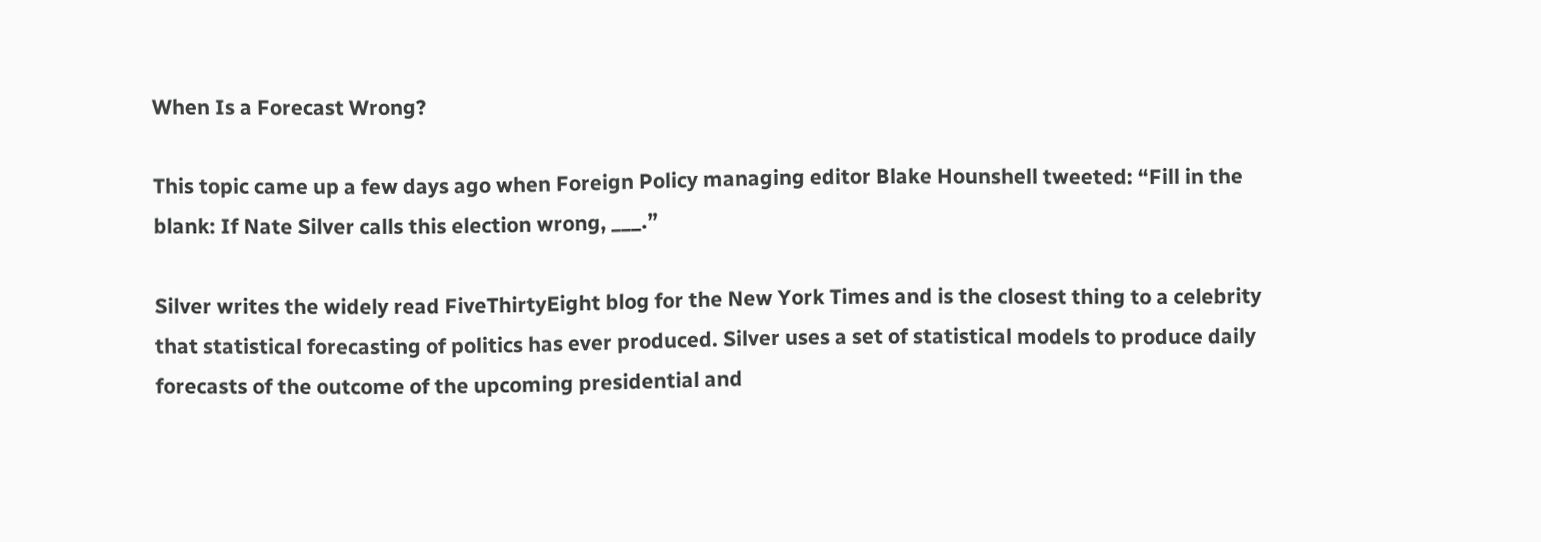When Is a Forecast Wrong?

This topic came up a few days ago when Foreign Policy managing editor Blake Hounshell tweeted: “Fill in the blank: If Nate Silver calls this election wrong, ___.”

Silver writes the widely read FiveThirtyEight blog for the New York Times and is the closest thing to a celebrity that statistical forecasting of politics has ever produced. Silver uses a set of statistical models to produce daily forecasts of the outcome of the upcoming presidential and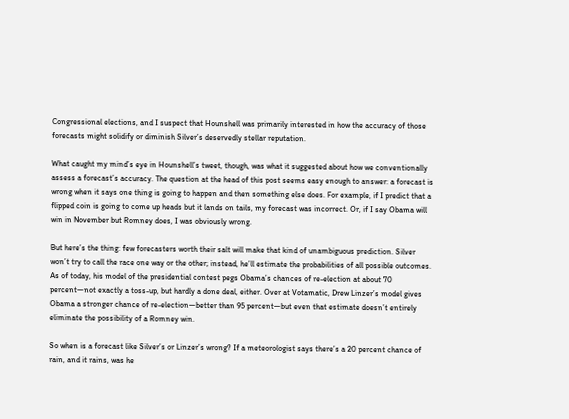Congressional elections, and I suspect that Hounshell was primarily interested in how the accuracy of those forecasts might solidify or diminish Silver’s deservedly stellar reputation.

What caught my mind’s eye in Hounshell’s tweet, though, was what it suggested about how we conventionally assess a forecast’s accuracy. The question at the head of this post seems easy enough to answer: a forecast is wrong when it says one thing is going to happen and then something else does. For example, if I predict that a flipped coin is going to come up heads but it lands on tails, my forecast was incorrect. Or, if I say Obama will win in November but Romney does, I was obviously wrong.

But here’s the thing: few forecasters worth their salt will make that kind of unambiguous prediction. Silver won’t try to call the race one way or the other; instead, he’ll estimate the probabilities of all possible outcomes. As of today, his model of the presidential contest pegs Obama’s chances of re-election at about 70 percent—not exactly a toss-up, but hardly a done deal, either. Over at Votamatic, Drew Linzer’s model gives Obama a stronger chance of re-election—better than 95 percent—but even that estimate doesn’t entirely eliminate the possibility of a Romney win.

So when is a forecast like Silver’s or Linzer’s wrong? If a meteorologist says there’s a 20 percent chance of rain, and it rains, was he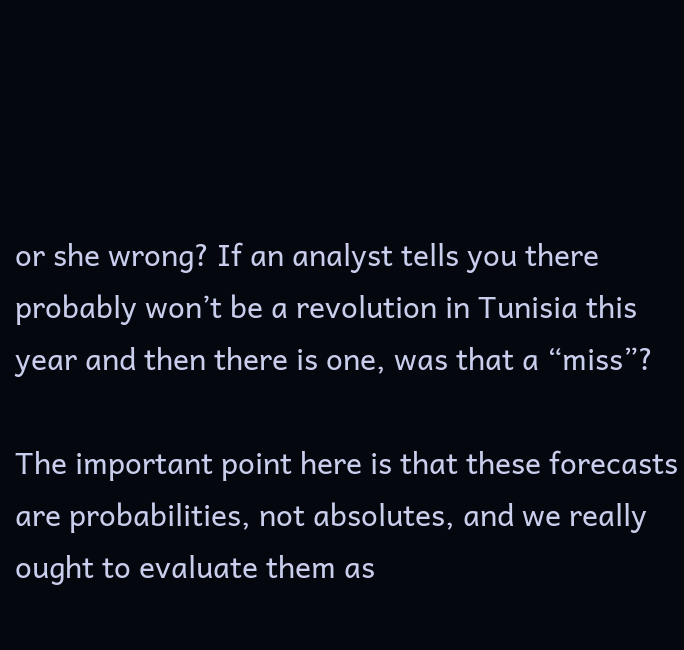or she wrong? If an analyst tells you there probably won’t be a revolution in Tunisia this year and then there is one, was that a “miss”?

The important point here is that these forecasts are probabilities, not absolutes, and we really ought to evaluate them as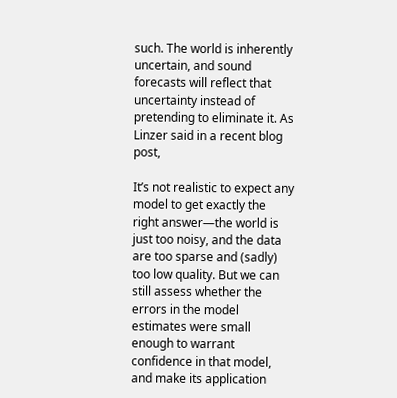such. The world is inherently uncertain, and sound forecasts will reflect that uncertainty instead of pretending to eliminate it. As Linzer said in a recent blog post,

It’s not realistic to expect any model to get exactly the right answer—the world is just too noisy, and the data are too sparse and (sadly) too low quality. But we can still assess whether the errors in the model estimates were small enough to warrant confidence in that model, and make its application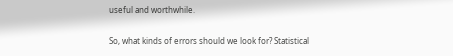useful and worthwhile.

So, what kinds of errors should we look for? Statistical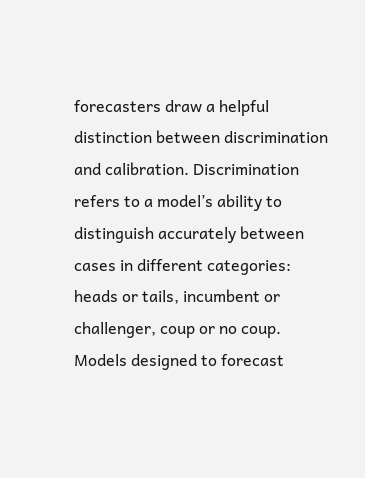forecasters draw a helpful distinction between discrimination and calibration. Discrimination refers to a model’s ability to distinguish accurately between cases in different categories: heads or tails, incumbent or challenger, coup or no coup. Models designed to forecast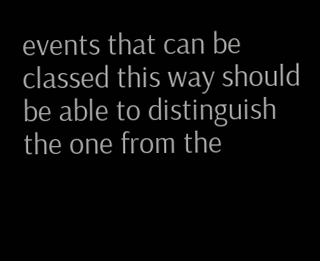events that can be classed this way should be able to distinguish the one from the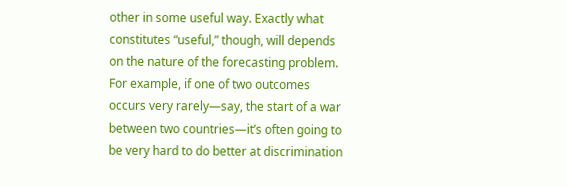other in some useful way. Exactly what constitutes “useful,” though, will depends on the nature of the forecasting problem. For example, if one of two outcomes occurs very rarely—say, the start of a war between two countries—it’s often going to be very hard to do better at discrimination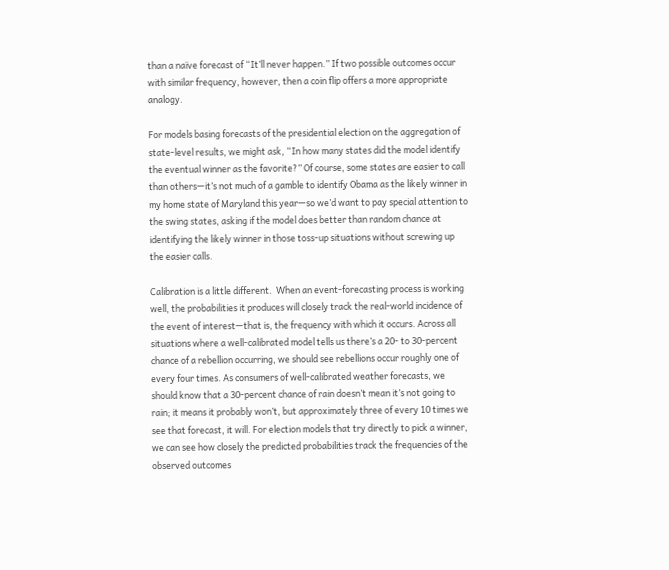than a naïve forecast of “It’ll never happen.” If two possible outcomes occur with similar frequency, however, then a coin flip offers a more appropriate analogy.

For models basing forecasts of the presidential election on the aggregation of state-level results, we might ask, “In how many states did the model identify the eventual winner as the favorite?” Of course, some states are easier to call than others—it’s not much of a gamble to identify Obama as the likely winner in my home state of Maryland this year—so we’d want to pay special attention to the swing states, asking if the model does better than random chance at identifying the likely winner in those toss-up situations without screwing up the easier calls.

Calibration is a little different.  When an event-forecasting process is working well, the probabilities it produces will closely track the real-world incidence of the event of interest—that is, the frequency with which it occurs. Across all situations where a well-calibrated model tells us there’s a 20- to 30-percent chance of a rebellion occurring, we should see rebellions occur roughly one of every four times. As consumers of well-calibrated weather forecasts, we should know that a 30-percent chance of rain doesn’t mean it’s not going to rain; it means it probably won’t, but approximately three of every 10 times we see that forecast, it will. For election models that try directly to pick a winner, we can see how closely the predicted probabilities track the frequencies of the observed outcomes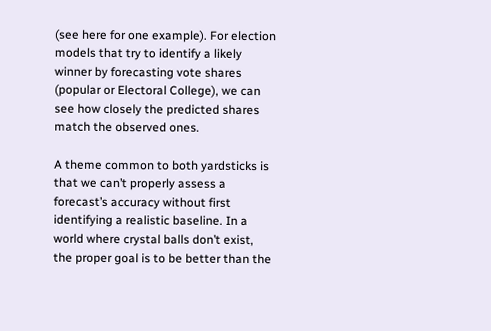(see here for one example). For election models that try to identify a likely winner by forecasting vote shares (popular or Electoral College), we can see how closely the predicted shares match the observed ones.

A theme common to both yardsticks is that we can’t properly assess a forecast’s accuracy without first identifying a realistic baseline. In a world where crystal balls don’t exist, the proper goal is to be better than the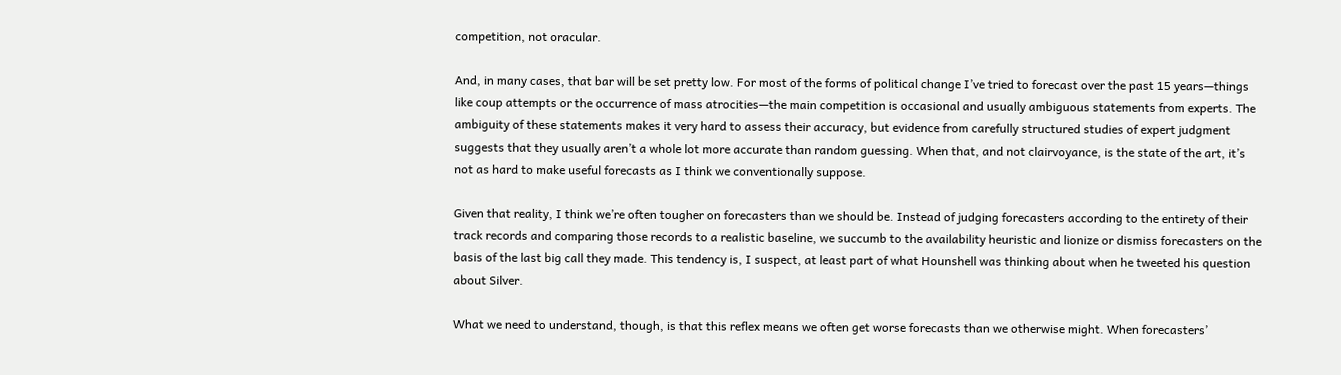competition, not oracular.

And, in many cases, that bar will be set pretty low. For most of the forms of political change I’ve tried to forecast over the past 15 years—things like coup attempts or the occurrence of mass atrocities—the main competition is occasional and usually ambiguous statements from experts. The ambiguity of these statements makes it very hard to assess their accuracy, but evidence from carefully structured studies of expert judgment suggests that they usually aren’t a whole lot more accurate than random guessing. When that, and not clairvoyance, is the state of the art, it’s not as hard to make useful forecasts as I think we conventionally suppose.

Given that reality, I think we’re often tougher on forecasters than we should be. Instead of judging forecasters according to the entirety of their track records and comparing those records to a realistic baseline, we succumb to the availability heuristic and lionize or dismiss forecasters on the basis of the last big call they made. This tendency is, I suspect, at least part of what Hounshell was thinking about when he tweeted his question about Silver.

What we need to understand, though, is that this reflex means we often get worse forecasts than we otherwise might. When forecasters’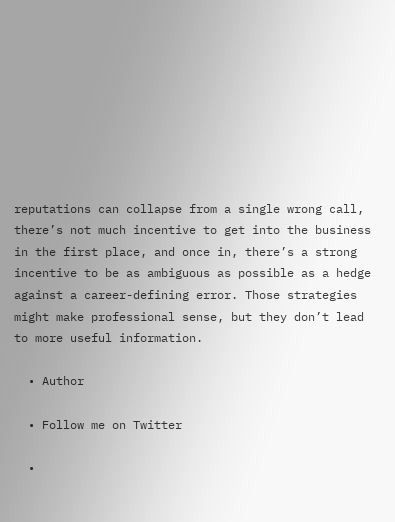reputations can collapse from a single wrong call, there’s not much incentive to get into the business in the first place, and once in, there’s a strong incentive to be as ambiguous as possible as a hedge against a career-defining error. Those strategies might make professional sense, but they don’t lead to more useful information.

  • Author

  • Follow me on Twitter

  •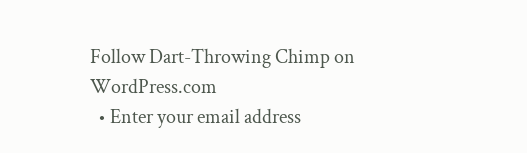Follow Dart-Throwing Chimp on WordPress.com
  • Enter your email address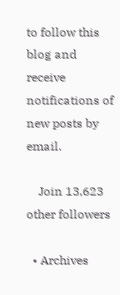to follow this blog and receive notifications of new posts by email.

    Join 13,623 other followers

  • Archives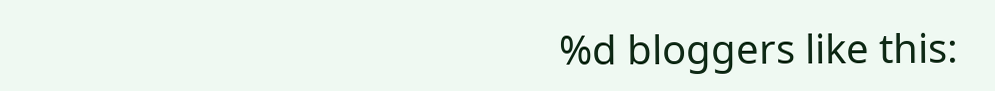%d bloggers like this: